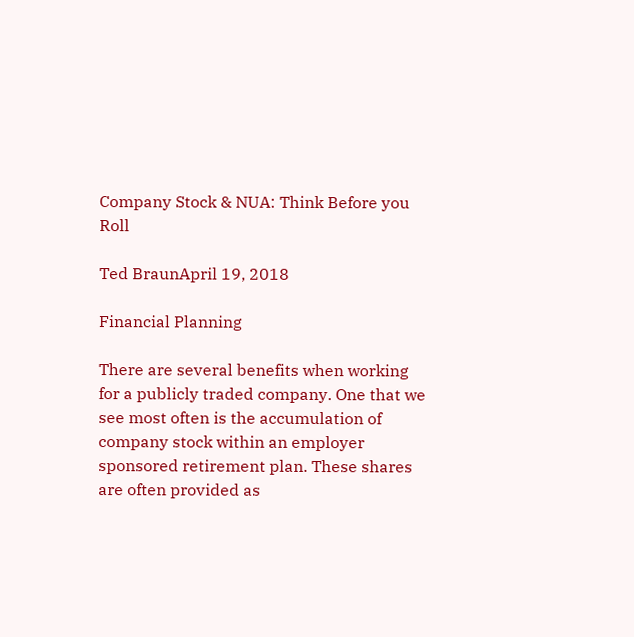Company Stock & NUA: Think Before you Roll

Ted BraunApril 19, 2018

Financial Planning

There are several benefits when working for a publicly traded company. One that we see most often is the accumulation of company stock within an employer sponsored retirement plan. These shares are often provided as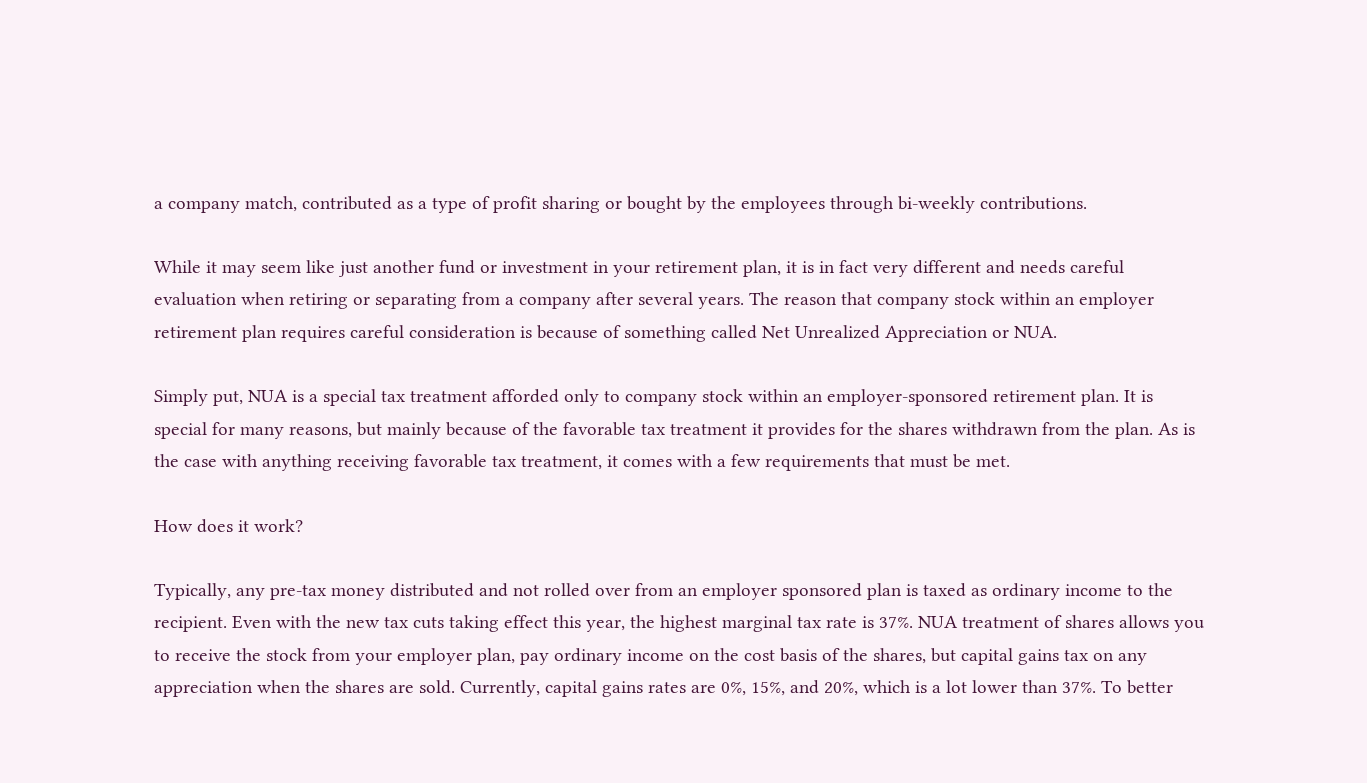a company match, contributed as a type of profit sharing or bought by the employees through bi-weekly contributions.

While it may seem like just another fund or investment in your retirement plan, it is in fact very different and needs careful evaluation when retiring or separating from a company after several years. The reason that company stock within an employer retirement plan requires careful consideration is because of something called Net Unrealized Appreciation or NUA.

Simply put, NUA is a special tax treatment afforded only to company stock within an employer-sponsored retirement plan. It is special for many reasons, but mainly because of the favorable tax treatment it provides for the shares withdrawn from the plan. As is the case with anything receiving favorable tax treatment, it comes with a few requirements that must be met.

How does it work?

Typically, any pre-tax money distributed and not rolled over from an employer sponsored plan is taxed as ordinary income to the recipient. Even with the new tax cuts taking effect this year, the highest marginal tax rate is 37%. NUA treatment of shares allows you to receive the stock from your employer plan, pay ordinary income on the cost basis of the shares, but capital gains tax on any appreciation when the shares are sold. Currently, capital gains rates are 0%, 15%, and 20%, which is a lot lower than 37%. To better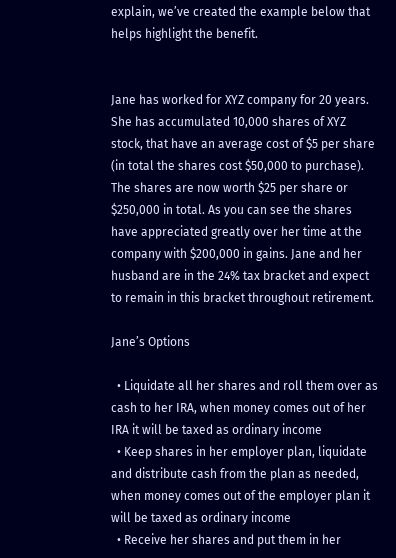explain, we’ve created the example below that helps highlight the benefit.


Jane has worked for XYZ company for 20 years. She has accumulated 10,000 shares of XYZ stock, that have an average cost of $5 per share (in total the shares cost $50,000 to purchase). The shares are now worth $25 per share or $250,000 in total. As you can see the shares have appreciated greatly over her time at the company with $200,000 in gains. Jane and her husband are in the 24% tax bracket and expect to remain in this bracket throughout retirement.

Jane’s Options

  • Liquidate all her shares and roll them over as cash to her IRA, when money comes out of her IRA it will be taxed as ordinary income
  • Keep shares in her employer plan, liquidate and distribute cash from the plan as needed, when money comes out of the employer plan it will be taxed as ordinary income
  • Receive her shares and put them in her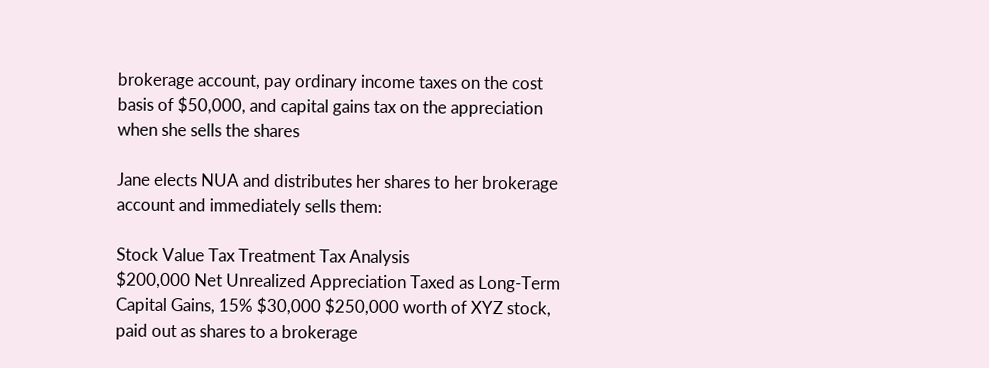brokerage account, pay ordinary income taxes on the cost basis of $50,000, and capital gains tax on the appreciation when she sells the shares

Jane elects NUA and distributes her shares to her brokerage account and immediately sells them:

Stock Value Tax Treatment Tax Analysis
$200,000 Net Unrealized Appreciation Taxed as Long-Term Capital Gains, 15% $30,000 $250,000 worth of XYZ stock, paid out as shares to a brokerage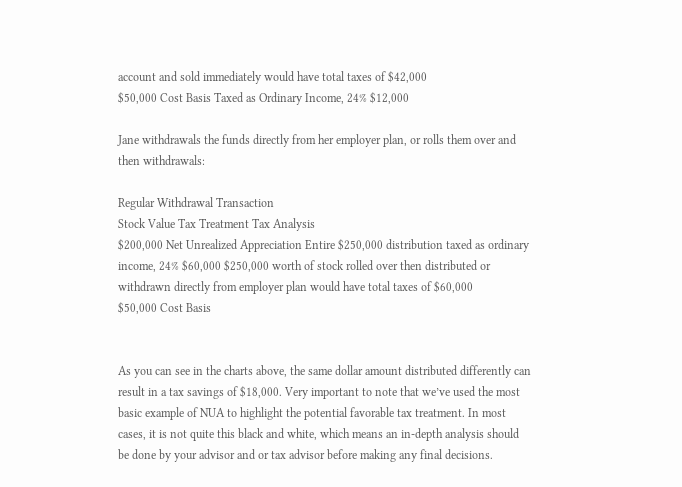account and sold immediately would have total taxes of $42,000
$50,000 Cost Basis Taxed as Ordinary Income, 24% $12,000

Jane withdrawals the funds directly from her employer plan, or rolls them over and then withdrawals:

Regular Withdrawal Transaction
Stock Value Tax Treatment Tax Analysis
$200,000 Net Unrealized Appreciation Entire $250,000 distribution taxed as ordinary income, 24% $60,000 $250,000 worth of stock rolled over then distributed or withdrawn directly from employer plan would have total taxes of $60,000
$50,000 Cost Basis


As you can see in the charts above, the same dollar amount distributed differently can result in a tax savings of $18,000. Very important to note that we’ve used the most basic example of NUA to highlight the potential favorable tax treatment. In most cases, it is not quite this black and white, which means an in-depth analysis should be done by your advisor and or tax advisor before making any final decisions.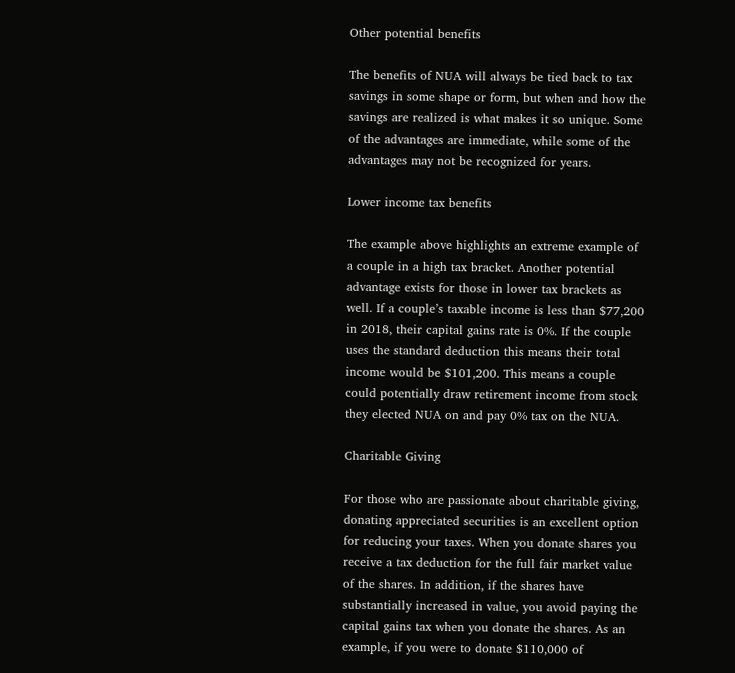Other potential benefits

The benefits of NUA will always be tied back to tax savings in some shape or form, but when and how the savings are realized is what makes it so unique. Some of the advantages are immediate, while some of the advantages may not be recognized for years.

Lower income tax benefits

The example above highlights an extreme example of a couple in a high tax bracket. Another potential advantage exists for those in lower tax brackets as well. If a couple’s taxable income is less than $77,200 in 2018, their capital gains rate is 0%. If the couple uses the standard deduction this means their total income would be $101,200. This means a couple could potentially draw retirement income from stock they elected NUA on and pay 0% tax on the NUA.

Charitable Giving

For those who are passionate about charitable giving, donating appreciated securities is an excellent option for reducing your taxes. When you donate shares you receive a tax deduction for the full fair market value of the shares. In addition, if the shares have substantially increased in value, you avoid paying the capital gains tax when you donate the shares. As an example, if you were to donate $110,000 of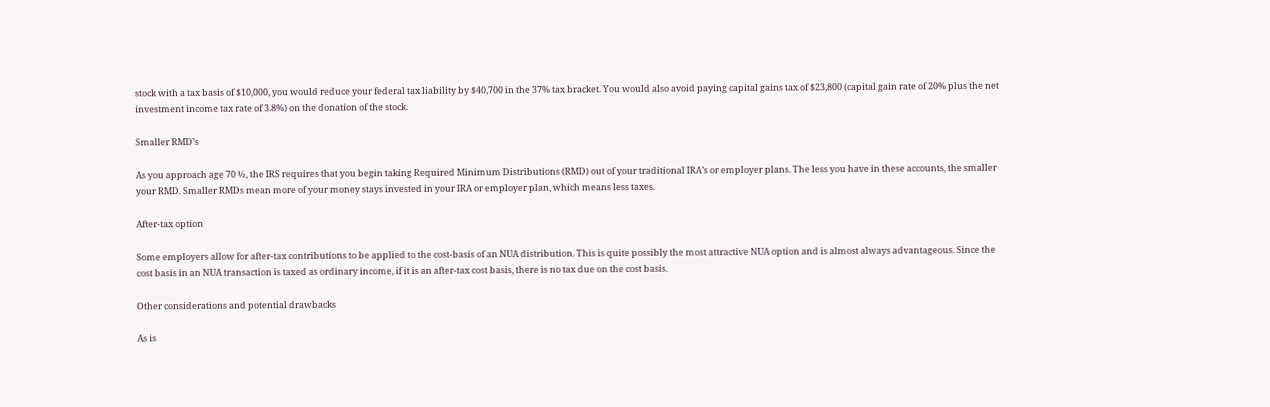stock with a tax basis of $10,000, you would reduce your federal tax liability by $40,700 in the 37% tax bracket. You would also avoid paying capital gains tax of $23,800 (capital gain rate of 20% plus the net investment income tax rate of 3.8%) on the donation of the stock.

Smaller RMD’s

As you approach age 70 ½, the IRS requires that you begin taking Required Minimum Distributions (RMD) out of your traditional IRA’s or employer plans. The less you have in these accounts, the smaller your RMD. Smaller RMDs mean more of your money stays invested in your IRA or employer plan, which means less taxes.

After-tax option

Some employers allow for after-tax contributions to be applied to the cost-basis of an NUA distribution. This is quite possibly the most attractive NUA option and is almost always advantageous. Since the cost basis in an NUA transaction is taxed as ordinary income, if it is an after-tax cost basis, there is no tax due on the cost basis.

Other considerations and potential drawbacks

As is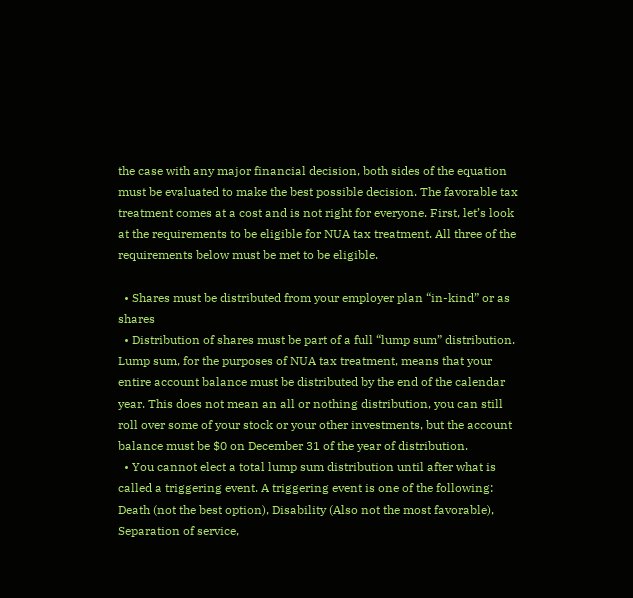the case with any major financial decision, both sides of the equation must be evaluated to make the best possible decision. The favorable tax treatment comes at a cost and is not right for everyone. First, let’s look at the requirements to be eligible for NUA tax treatment. All three of the requirements below must be met to be eligible.

  • Shares must be distributed from your employer plan “in-kind” or as shares
  • Distribution of shares must be part of a full “lump sum” distribution. Lump sum, for the purposes of NUA tax treatment, means that your entire account balance must be distributed by the end of the calendar year. This does not mean an all or nothing distribution, you can still roll over some of your stock or your other investments, but the account balance must be $0 on December 31 of the year of distribution.
  • You cannot elect a total lump sum distribution until after what is called a triggering event. A triggering event is one of the following: Death (not the best option), Disability (Also not the most favorable), Separation of service,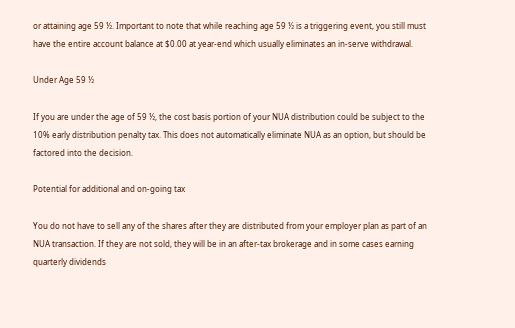or attaining age 59 ½. Important to note that while reaching age 59 ½ is a triggering event, you still must have the entire account balance at $0.00 at year-end which usually eliminates an in-serve withdrawal.

Under Age 59 ½

If you are under the age of 59 ½, the cost basis portion of your NUA distribution could be subject to the 10% early distribution penalty tax. This does not automatically eliminate NUA as an option, but should be factored into the decision.

Potential for additional and on-going tax

You do not have to sell any of the shares after they are distributed from your employer plan as part of an NUA transaction. If they are not sold, they will be in an after-tax brokerage and in some cases earning quarterly dividends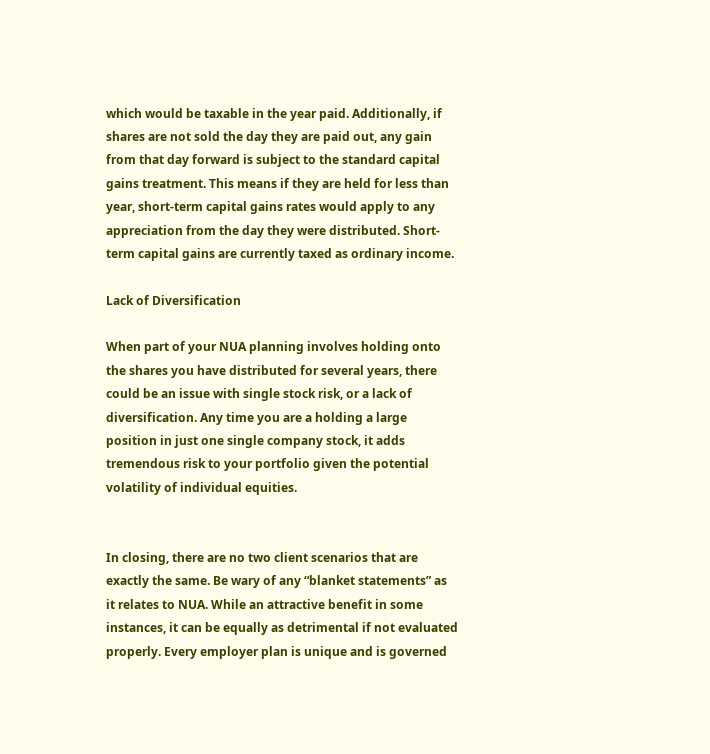which would be taxable in the year paid. Additionally, if shares are not sold the day they are paid out, any gain from that day forward is subject to the standard capital gains treatment. This means if they are held for less than year, short-term capital gains rates would apply to any appreciation from the day they were distributed. Short-term capital gains are currently taxed as ordinary income.

Lack of Diversification

When part of your NUA planning involves holding onto the shares you have distributed for several years, there could be an issue with single stock risk, or a lack of diversification. Any time you are a holding a large position in just one single company stock, it adds tremendous risk to your portfolio given the potential volatility of individual equities.


In closing, there are no two client scenarios that are exactly the same. Be wary of any “blanket statements” as it relates to NUA. While an attractive benefit in some instances, it can be equally as detrimental if not evaluated properly. Every employer plan is unique and is governed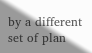by a different set of plan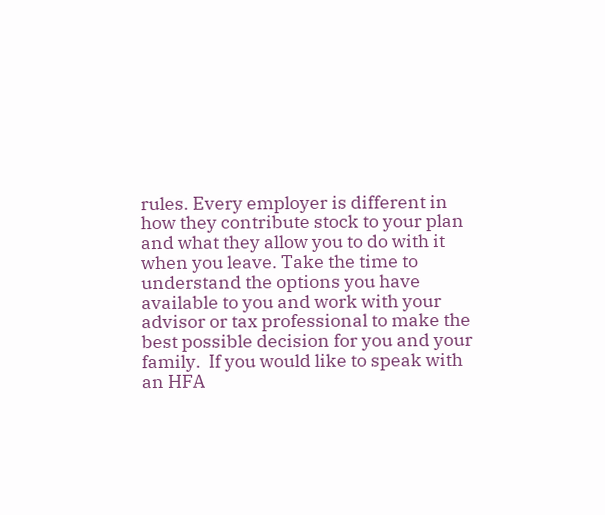rules. Every employer is different in how they contribute stock to your plan and what they allow you to do with it when you leave. Take the time to understand the options you have available to you and work with your advisor or tax professional to make the best possible decision for you and your family.  If you would like to speak with an HFA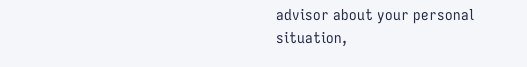advisor about your personal situation,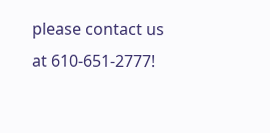please contact us at 610-651-2777!